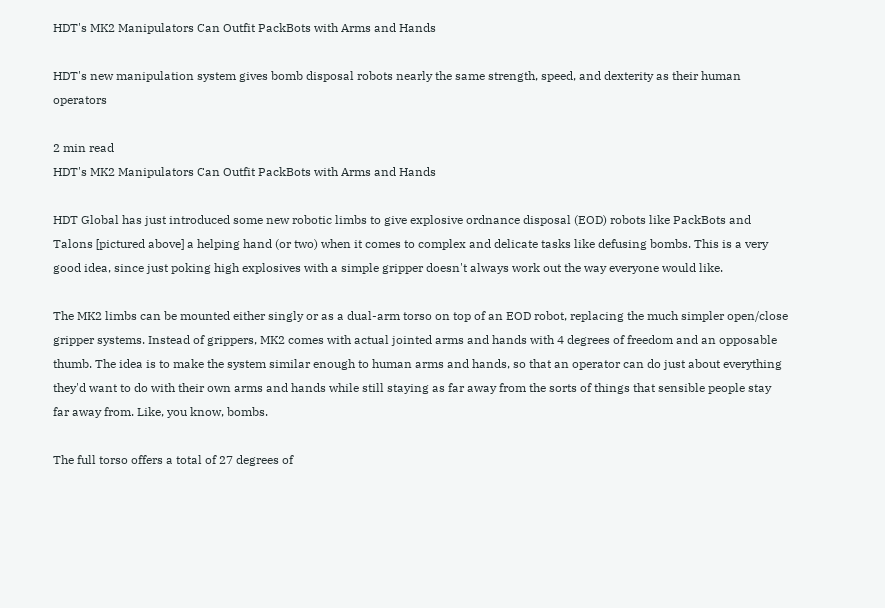HDT's MK2 Manipulators Can Outfit PackBots with Arms and Hands

HDT's new manipulation system gives bomb disposal robots nearly the same strength, speed, and dexterity as their human operators

2 min read
HDT's MK2 Manipulators Can Outfit PackBots with Arms and Hands

HDT Global has just introduced some new robotic limbs to give explosive ordnance disposal (EOD) robots like PackBots and Talons [pictured above] a helping hand (or two) when it comes to complex and delicate tasks like defusing bombs. This is a very good idea, since just poking high explosives with a simple gripper doesn't always work out the way everyone would like.

The MK2 limbs can be mounted either singly or as a dual-arm torso on top of an EOD robot, replacing the much simpler open/close gripper systems. Instead of grippers, MK2 comes with actual jointed arms and hands with 4 degrees of freedom and an opposable thumb. The idea is to make the system similar enough to human arms and hands, so that an operator can do just about everything they'd want to do with their own arms and hands while still staying as far away from the sorts of things that sensible people stay far away from. Like, you know, bombs.

The full torso offers a total of 27 degrees of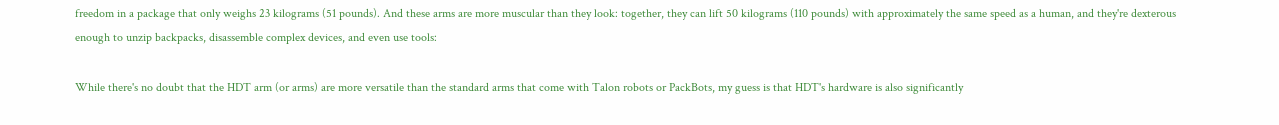freedom in a package that only weighs 23 kilograms (51 pounds). And these arms are more muscular than they look: together, they can lift 50 kilograms (110 pounds) with approximately the same speed as a human, and they're dexterous enough to unzip backpacks, disassemble complex devices, and even use tools:

While there's no doubt that the HDT arm (or arms) are more versatile than the standard arms that come with Talon robots or PackBots, my guess is that HDT's hardware is also significantly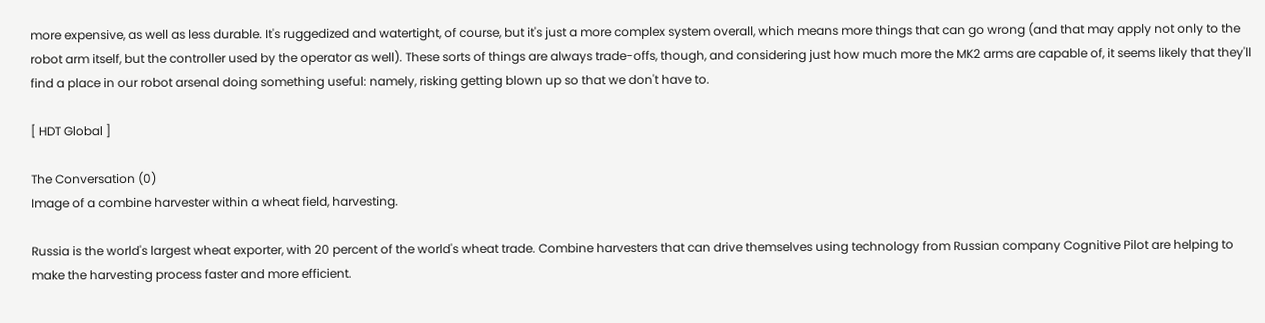more expensive, as well as less durable. It's ruggedized and watertight, of course, but it's just a more complex system overall, which means more things that can go wrong (and that may apply not only to the robot arm itself, but the controller used by the operator as well). These sorts of things are always trade-offs, though, and considering just how much more the MK2 arms are capable of, it seems likely that they'll find a place in our robot arsenal doing something useful: namely, risking getting blown up so that we don't have to.

[ HDT Global ]

The Conversation (0)
Image of a combine harvester within a wheat field, harvesting.

Russia is the world's largest wheat exporter, with 20 percent of the world's wheat trade. Combine harvesters that can drive themselves using technology from Russian company Cognitive Pilot are helping to make the harvesting process faster and more efficient.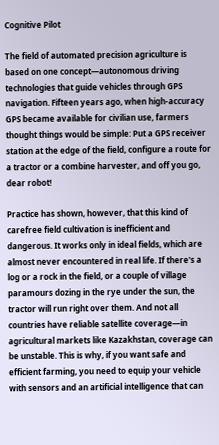Cognitive Pilot

The field of automated precision agriculture is based on one concept—autonomous driving technologies that guide vehicles through GPS navigation. Fifteen years ago, when high-accuracy GPS became available for civilian use, farmers thought things would be simple: Put a GPS receiver station at the edge of the field, configure a route for a tractor or a combine harvester, and off you go, dear robot!

Practice has shown, however, that this kind of carefree field cultivation is inefficient and dangerous. It works only in ideal fields, which are almost never encountered in real life. If there's a log or a rock in the field, or a couple of village paramours dozing in the rye under the sun, the tractor will run right over them. And not all countries have reliable satellite coverage—in agricultural markets like Kazakhstan, coverage can be unstable. This is why, if you want safe and efficient farming, you need to equip your vehicle with sensors and an artificial intelligence that can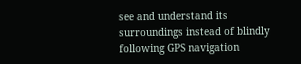see and understand its surroundings instead of blindly following GPS navigation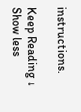instructions.

Keep Reading ↓ Show less